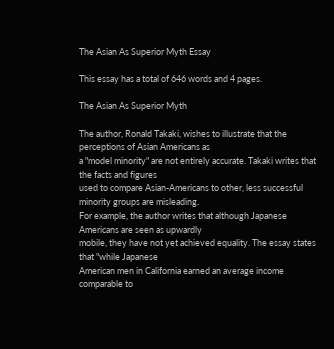The Asian As Superior Myth Essay

This essay has a total of 646 words and 4 pages.

The Asian As Superior Myth

The author, Ronald Takaki, wishes to illustrate that the perceptions of Asian Americans as
a "model minority" are not entirely accurate. Takaki writes that the facts and figures
used to compare Asian-Americans to other, less successful minority groups are misleading.
For example, the author writes that although Japanese Americans are seen as upwardly
mobile, they have not yet achieved equality. The essay states that "while Japanese
American men in California earned an average income comparable to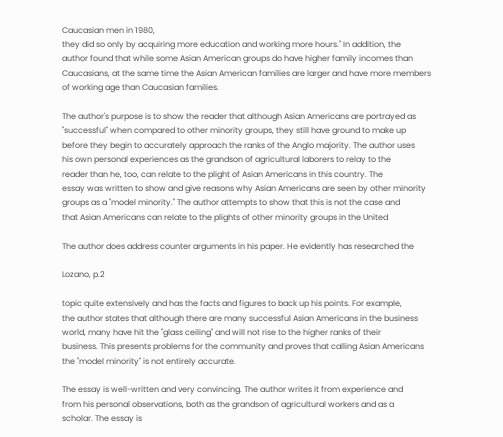Caucasian men in 1980,
they did so only by acquiring more education and working more hours." In addition, the
author found that while some Asian American groups do have higher family incomes than
Caucasians, at the same time the Asian American families are larger and have more members
of working age than Caucasian families.

The author's purpose is to show the reader that although Asian Americans are portrayed as
"successful" when compared to other minority groups, they still have ground to make up
before they begin to accurately approach the ranks of the Anglo majority. The author uses
his own personal experiences as the grandson of agricultural laborers to relay to the
reader than he, too, can relate to the plight of Asian Americans in this country. The
essay was written to show and give reasons why Asian Americans are seen by other minority
groups as a "model minority." The author attempts to show that this is not the case and
that Asian Americans can relate to the plights of other minority groups in the United

The author does address counter arguments in his paper. He evidently has researched the

Lozano, p.2

topic quite extensively and has the facts and figures to back up his points. For example,
the author states that although there are many successful Asian Americans in the business
world, many have hit the "glass ceiling" and will not rise to the higher ranks of their
business. This presents problems for the community and proves that calling Asian Americans
the "model minority" is not entirely accurate.

The essay is well-written and very convincing. The author writes it from experience and
from his personal observations, both as the grandson of agricultural workers and as a
scholar. The essay is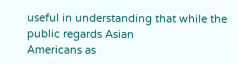useful in understanding that while the public regards Asian
Americans as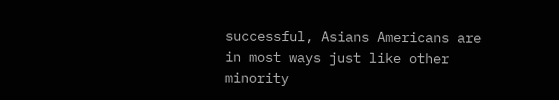successful, Asians Americans are in most ways just like other minority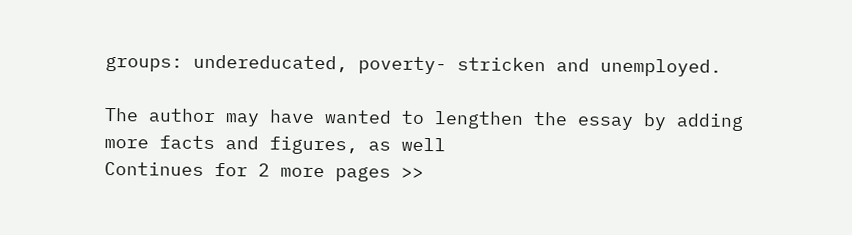groups: undereducated, poverty- stricken and unemployed.

The author may have wanted to lengthen the essay by adding more facts and figures, as well
Continues for 2 more pages >>